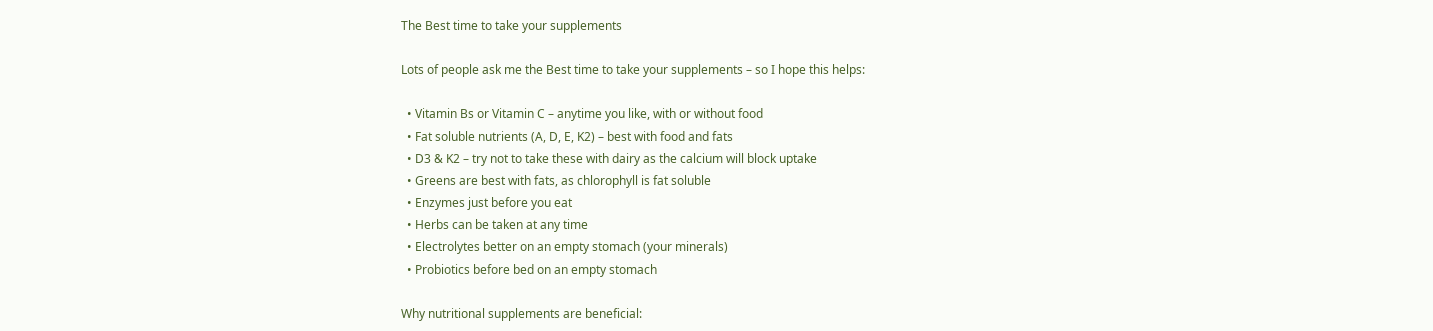The Best time to take your supplements

Lots of people ask me the Best time to take your supplements – so I hope this helps:

  • Vitamin Bs or Vitamin C – anytime you like, with or without food
  • Fat soluble nutrients (A, D, E, K2) – best with food and fats
  • D3 & K2 – try not to take these with dairy as the calcium will block uptake
  • Greens are best with fats, as chlorophyll is fat soluble
  • Enzymes just before you eat
  • Herbs can be taken at any time
  • Electrolytes better on an empty stomach (your minerals)
  • Probiotics before bed on an empty stomach

Why nutritional supplements are beneficial: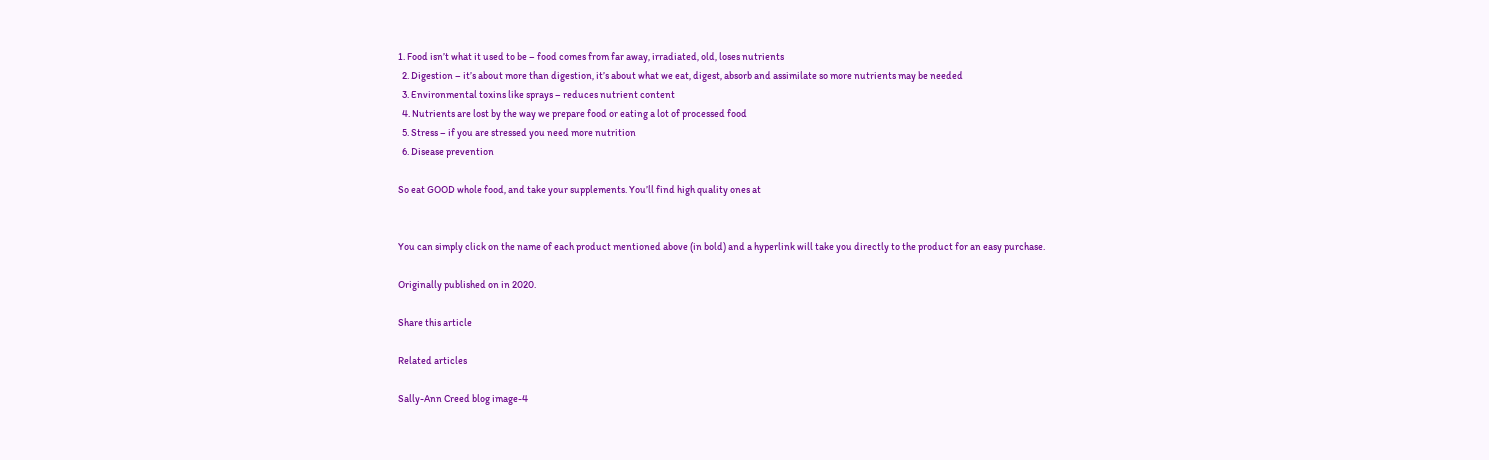1. Food isn’t what it used to be – food comes from far away, irradiated, old, loses nutrients
  2. Digestion – it’s about more than digestion, it’s about what we eat, digest, absorb and assimilate so more nutrients may be needed
  3. Environmental toxins like sprays – reduces nutrient content
  4. Nutrients are lost by the way we prepare food or eating a lot of processed food
  5. Stress – if you are stressed you need more nutrition
  6. Disease prevention

So eat GOOD whole food, and take your supplements. You’ll find high quality ones at


You can simply click on the name of each product mentioned above (in bold) and a hyperlink will take you directly to the product for an easy purchase.

Originally published on in 2020.

Share this article

Related articles

Sally-Ann Creed blog image-4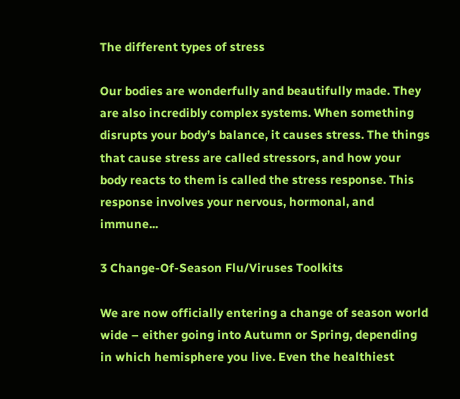The different types of stress

Our bodies are wonderfully and beautifully made. They are also incredibly complex systems. When something disrupts your body’s balance, it causes stress. The things that cause stress are called stressors, and how your body reacts to them is called the stress response. This response involves your nervous, hormonal, and immune...

3 Change-Of-Season Flu/Viruses Toolkits

We are now officially entering a change of season world wide – either going into Autumn or Spring, depending in which hemisphere you live. Even the healthiest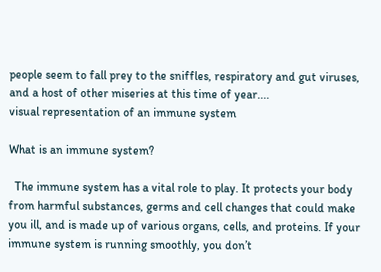people seem to fall prey to the sniffles, respiratory and gut viruses, and a host of other miseries at this time of year....
visual representation of an immune system

What is an immune system?

  The immune system has a vital role to play. It protects your body from harmful substances, germs and cell changes that could make you ill, and is made up of various organs, cells, and proteins. If your immune system is running smoothly, you don’t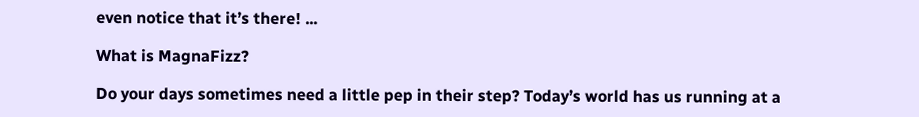even notice that it’s there! ...

What is MagnaFizz?

Do your days sometimes need a little pep in their step? Today’s world has us running at a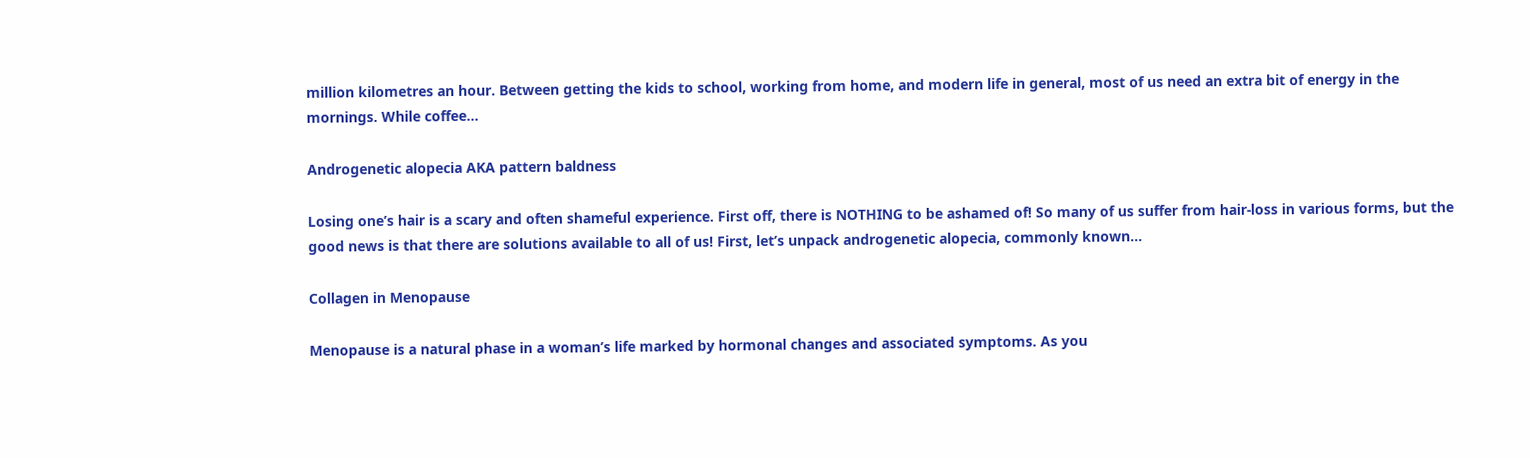million kilometres an hour. Between getting the kids to school, working from home, and modern life in general, most of us need an extra bit of energy in the mornings. While coffee...

Androgenetic alopecia AKA pattern baldness

Losing one’s hair is a scary and often shameful experience. First off, there is NOTHING to be ashamed of! So many of us suffer from hair-loss in various forms, but the good news is that there are solutions available to all of us! First, let’s unpack androgenetic alopecia, commonly known...

Collagen in Menopause

Menopause is a natural phase in a woman’s life marked by hormonal changes and associated symptoms. As you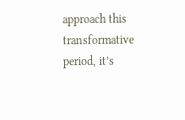approach this transformative period, it’s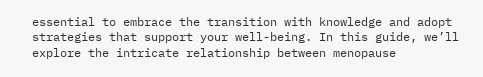essential to embrace the transition with knowledge and adopt strategies that support your well-being. In this guide, we’ll explore the intricate relationship between menopause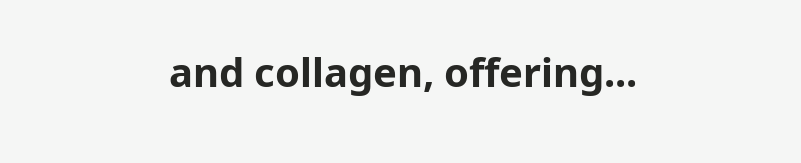and collagen, offering...